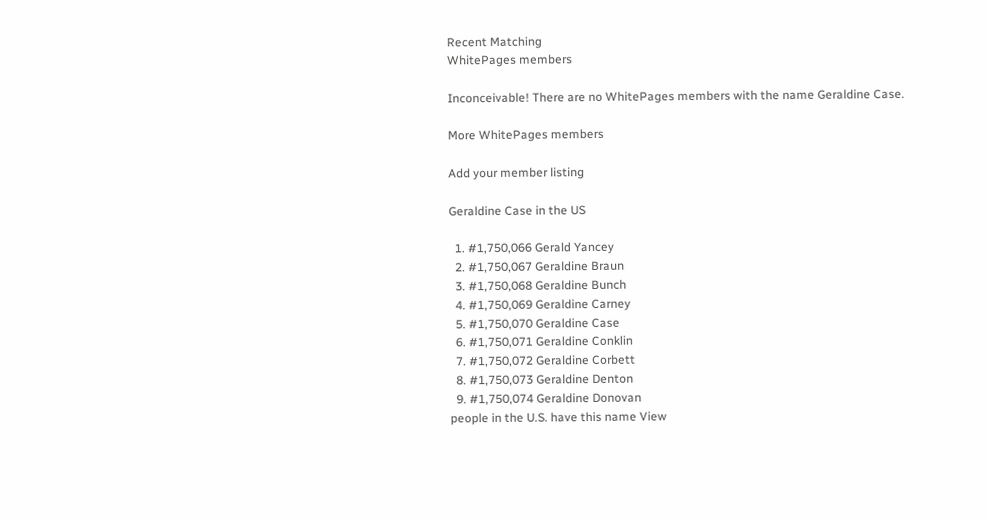Recent Matching
WhitePages members

Inconceivable! There are no WhitePages members with the name Geraldine Case.

More WhitePages members

Add your member listing

Geraldine Case in the US

  1. #1,750,066 Gerald Yancey
  2. #1,750,067 Geraldine Braun
  3. #1,750,068 Geraldine Bunch
  4. #1,750,069 Geraldine Carney
  5. #1,750,070 Geraldine Case
  6. #1,750,071 Geraldine Conklin
  7. #1,750,072 Geraldine Corbett
  8. #1,750,073 Geraldine Denton
  9. #1,750,074 Geraldine Donovan
people in the U.S. have this name View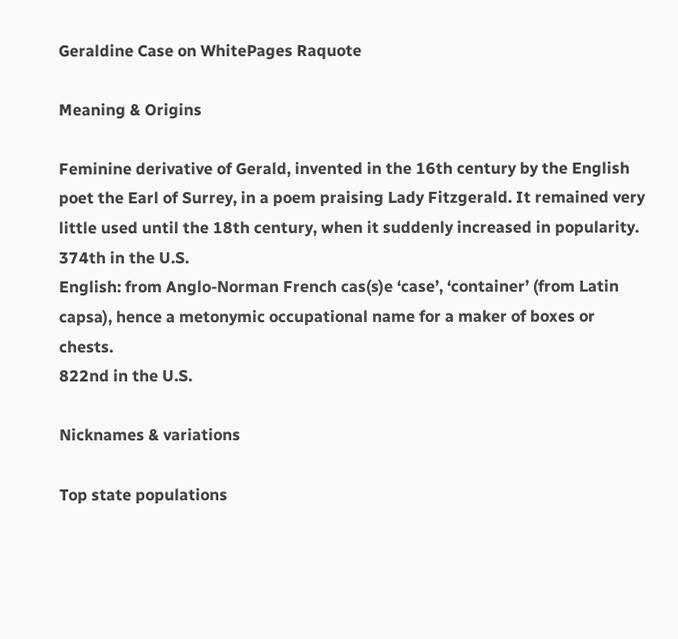Geraldine Case on WhitePages Raquote

Meaning & Origins

Feminine derivative of Gerald, invented in the 16th century by the English poet the Earl of Surrey, in a poem praising Lady Fitzgerald. It remained very little used until the 18th century, when it suddenly increased in popularity.
374th in the U.S.
English: from Anglo-Norman French cas(s)e ‘case’, ‘container’ (from Latin capsa), hence a metonymic occupational name for a maker of boxes or chests.
822nd in the U.S.

Nicknames & variations

Top state populations